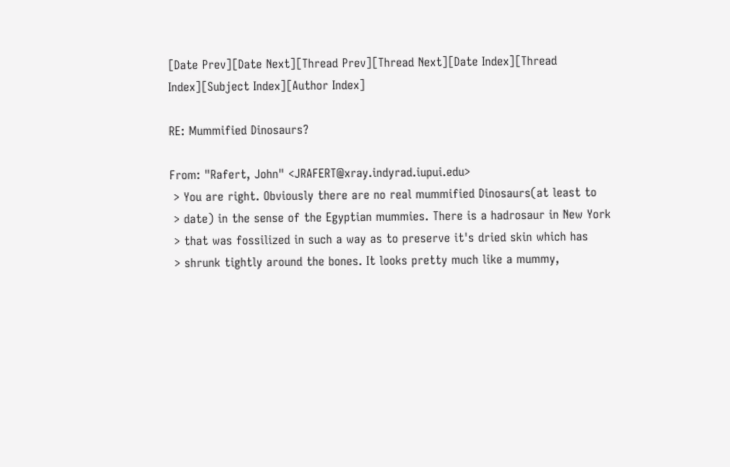[Date Prev][Date Next][Thread Prev][Thread Next][Date Index][Thread Index][Subject Index][Author Index]

RE: Mummified Dinosaurs?

From: "Rafert, John" <JRAFERT@xray.indyrad.iupui.edu>
 > You are right. Obviously there are no real mummified Dinosaurs(at least to
 > date) in the sense of the Egyptian mummies. There is a hadrosaur in New York
 > that was fossilized in such a way as to preserve it's dried skin which has
 > shrunk tightly around the bones. It looks pretty much like a mummy,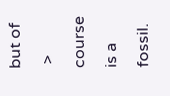but of
 > course is a fossil.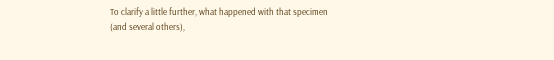To clarify a little further, what happened with that specimen
(and several others),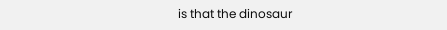is that the dinosaur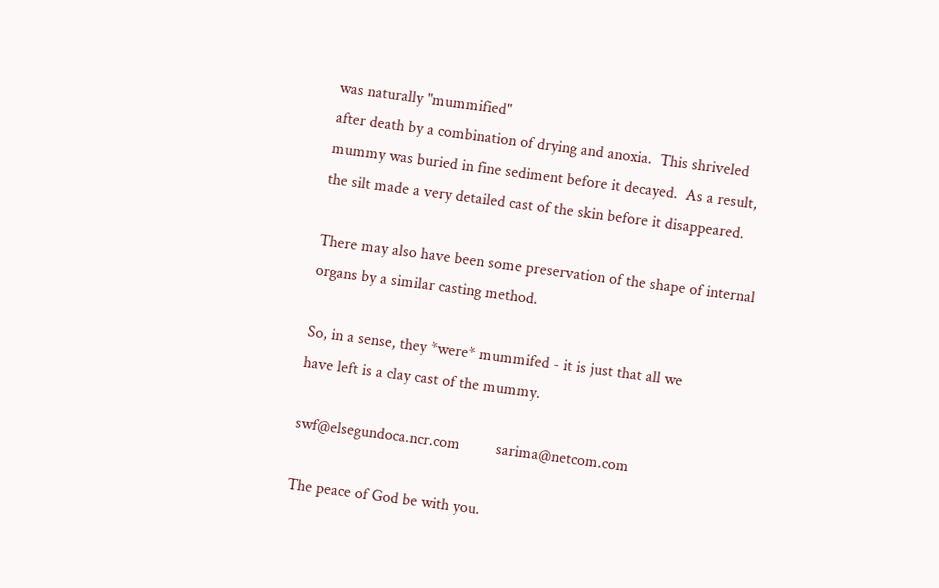was naturally "mummified"
after death by a combination of drying and anoxia.  This shriveled
mummy was buried in fine sediment before it decayed.  As a result,
the silt made a very detailed cast of the skin before it disappeared.

There may also have been some preservation of the shape of internal
organs by a similar casting method.

So, in a sense, they *were* mummifed - it is just that all we
have left is a clay cast of the mummy.

swf@elsegundoca.ncr.com         sarima@netcom.com

The peace of God be with you.